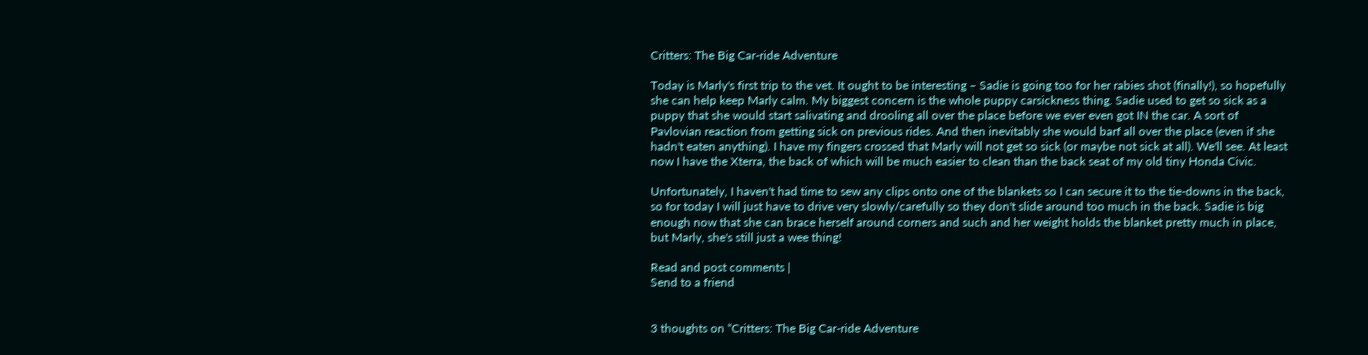Critters: The Big Car-ride Adventure

Today is Marly's first trip to the vet. It ought to be interesting – Sadie is going too for her rabies shot (finally!), so hopefully she can help keep Marly calm. My biggest concern is the whole puppy carsickness thing. Sadie used to get so sick as a puppy that she would start salivating and drooling all over the place before we ever even got IN the car. A sort of Pavlovian reaction from getting sick on previous rides. And then inevitably she would barf all over the place (even if she hadn't eaten anything). I have my fingers crossed that Marly will not get so sick (or maybe not sick at all). We'll see. At least now I have the Xterra, the back of which will be much easier to clean than the back seat of my old tiny Honda Civic.

Unfortunately, I haven't had time to sew any clips onto one of the blankets so I can secure it to the tie-downs in the back, so for today I will just have to drive very slowly/carefully so they don't slide around too much in the back. Sadie is big enough now that she can brace herself around corners and such and her weight holds the blanket pretty much in place, but Marly, she's still just a wee thing!

Read and post comments |
Send to a friend


3 thoughts on “Critters: The Big Car-ride Adventure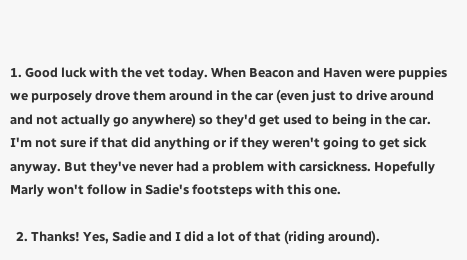1. Good luck with the vet today. When Beacon and Haven were puppies we purposely drove them around in the car (even just to drive around and not actually go anywhere) so they'd get used to being in the car. I'm not sure if that did anything or if they weren't going to get sick anyway. But they've never had a problem with carsickness. Hopefully Marly won't follow in Sadie's footsteps with this one.

  2. Thanks! Yes, Sadie and I did a lot of that (riding around).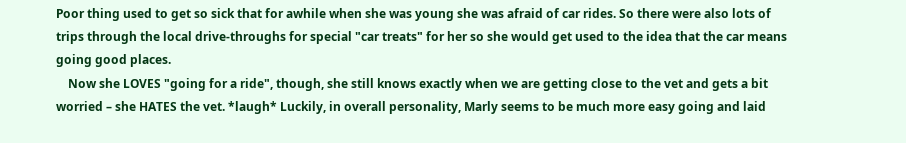Poor thing used to get so sick that for awhile when she was young she was afraid of car rides. So there were also lots of trips through the local drive-throughs for special "car treats" for her so she would get used to the idea that the car means going good places.
    Now she LOVES "going for a ride", though, she still knows exactly when we are getting close to the vet and gets a bit worried – she HATES the vet. *laugh* Luckily, in overall personality, Marly seems to be much more easy going and laid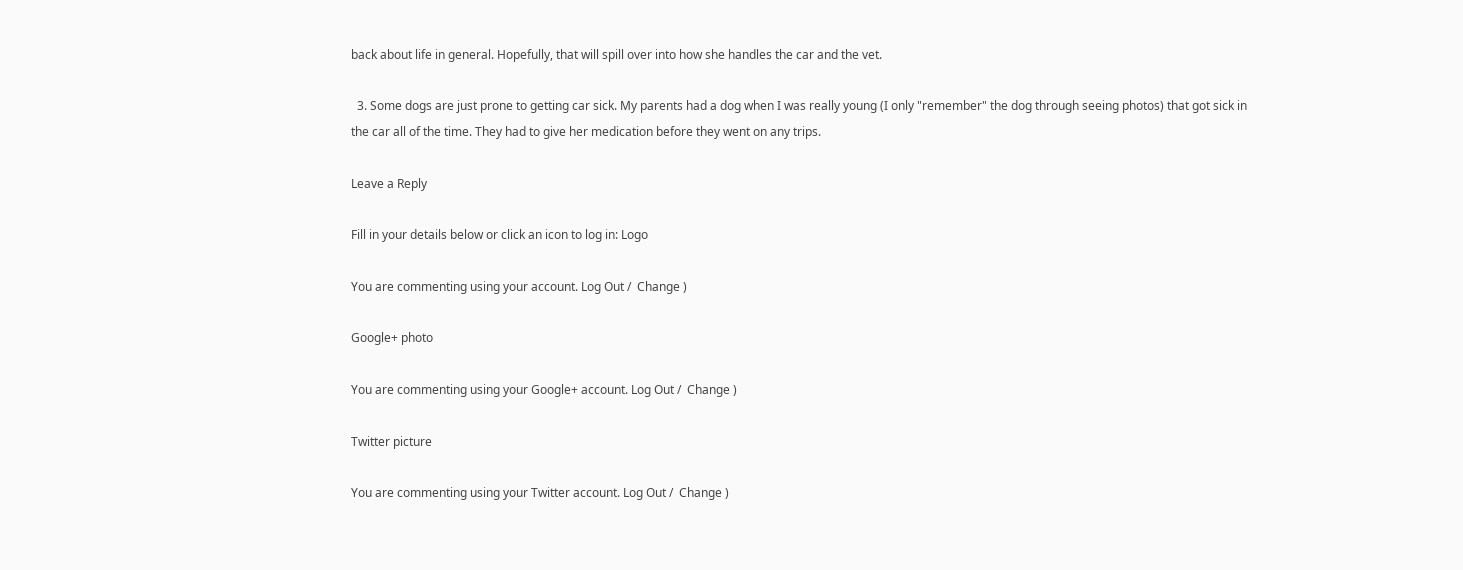back about life in general. Hopefully, that will spill over into how she handles the car and the vet.

  3. Some dogs are just prone to getting car sick. My parents had a dog when I was really young (I only "remember" the dog through seeing photos) that got sick in the car all of the time. They had to give her medication before they went on any trips.

Leave a Reply

Fill in your details below or click an icon to log in: Logo

You are commenting using your account. Log Out /  Change )

Google+ photo

You are commenting using your Google+ account. Log Out /  Change )

Twitter picture

You are commenting using your Twitter account. Log Out /  Change )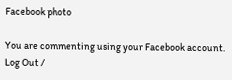Facebook photo

You are commenting using your Facebook account. Log Out /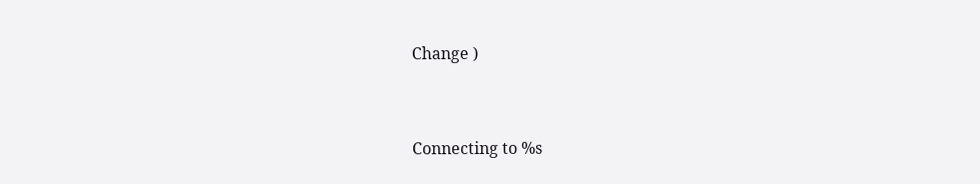Change )


Connecting to %s